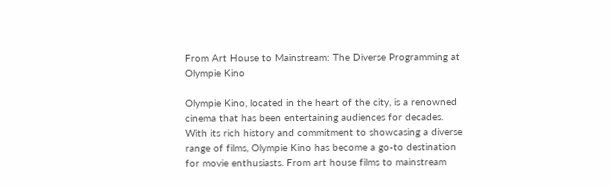From Art House to Mainstream: The Diverse Programming at Olympie Kino

Olympie Kino, located in the heart of the city, is a renowned cinema that has been entertaining audiences for decades. With its rich history and commitment to showcasing a diverse range of films, Olympie Kino has become a go-to destination for movie enthusiasts. From art house films to mainstream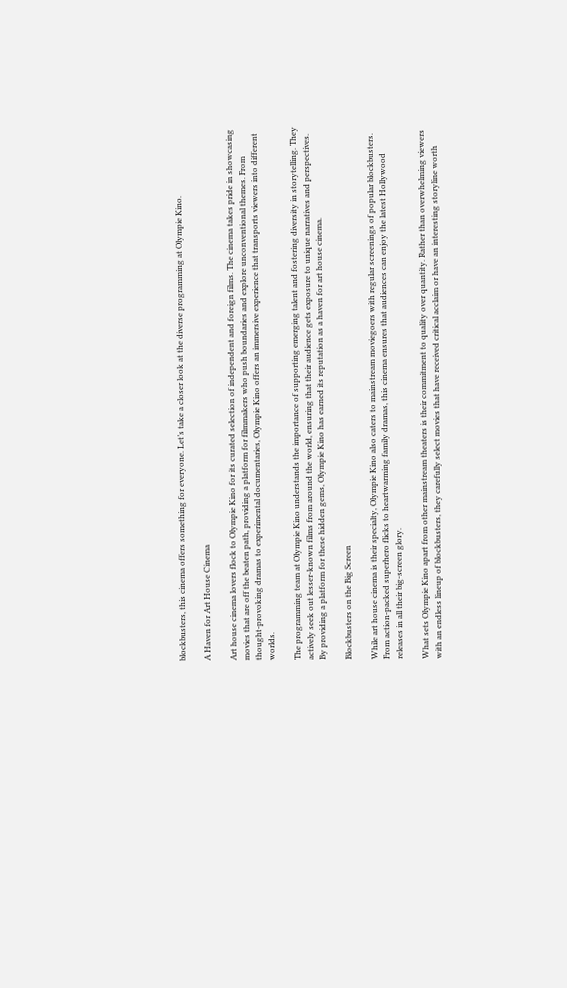blockbusters, this cinema offers something for everyone. Let’s take a closer look at the diverse programming at Olympie Kino.

A Haven for Art House Cinema

Art house cinema lovers flock to Olympie Kino for its curated selection of independent and foreign films. The cinema takes pride in showcasing movies that are off the beaten path, providing a platform for filmmakers who push boundaries and explore unconventional themes. From thought-provoking dramas to experimental documentaries, Olympie Kino offers an immersive experience that transports viewers into different worlds.

The programming team at Olympie Kino understands the importance of supporting emerging talent and fostering diversity in storytelling. They actively seek out lesser-known films from around the world, ensuring that their audience gets exposure to unique narratives and perspectives. By providing a platform for these hidden gems, Olympie Kino has earned its reputation as a haven for art house cinema.

Blockbusters on the Big Screen

While art house cinema is their specialty, Olympie Kino also caters to mainstream moviegoers with regular screenings of popular blockbusters. From action-packed superhero flicks to heartwarming family dramas, this cinema ensures that audiences can enjoy the latest Hollywood releases in all their big-screen glory.

What sets Olympie Kino apart from other mainstream theaters is their commitment to quality over quantity. Rather than overwhelming viewers with an endless lineup of blockbusters, they carefully select movies that have received critical acclaim or have an interesting storyline worth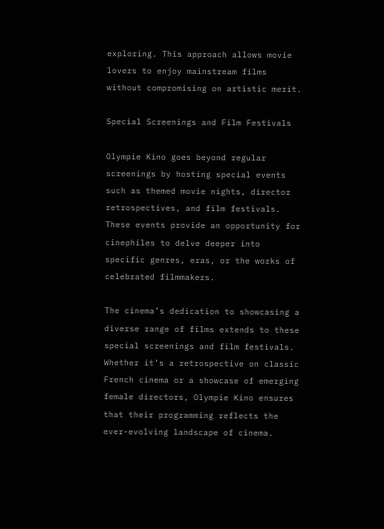exploring. This approach allows movie lovers to enjoy mainstream films without compromising on artistic merit.

Special Screenings and Film Festivals

Olympie Kino goes beyond regular screenings by hosting special events such as themed movie nights, director retrospectives, and film festivals. These events provide an opportunity for cinephiles to delve deeper into specific genres, eras, or the works of celebrated filmmakers.

The cinema’s dedication to showcasing a diverse range of films extends to these special screenings and film festivals. Whether it’s a retrospective on classic French cinema or a showcase of emerging female directors, Olympie Kino ensures that their programming reflects the ever-evolving landscape of cinema.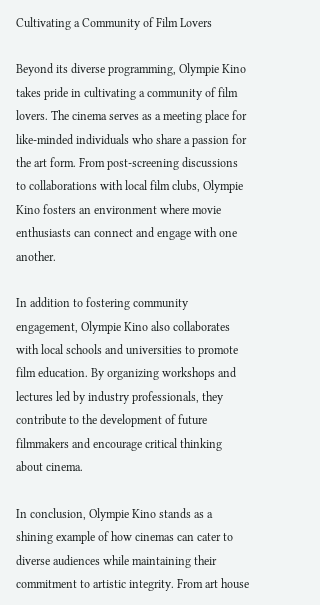Cultivating a Community of Film Lovers

Beyond its diverse programming, Olympie Kino takes pride in cultivating a community of film lovers. The cinema serves as a meeting place for like-minded individuals who share a passion for the art form. From post-screening discussions to collaborations with local film clubs, Olympie Kino fosters an environment where movie enthusiasts can connect and engage with one another.

In addition to fostering community engagement, Olympie Kino also collaborates with local schools and universities to promote film education. By organizing workshops and lectures led by industry professionals, they contribute to the development of future filmmakers and encourage critical thinking about cinema.

In conclusion, Olympie Kino stands as a shining example of how cinemas can cater to diverse audiences while maintaining their commitment to artistic integrity. From art house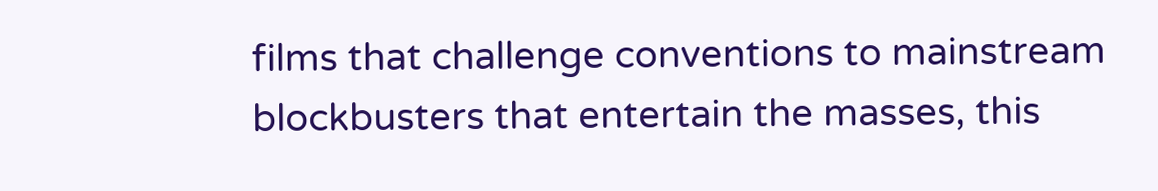films that challenge conventions to mainstream blockbusters that entertain the masses, this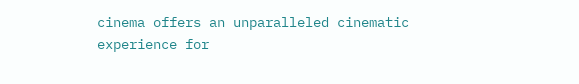cinema offers an unparalleled cinematic experience for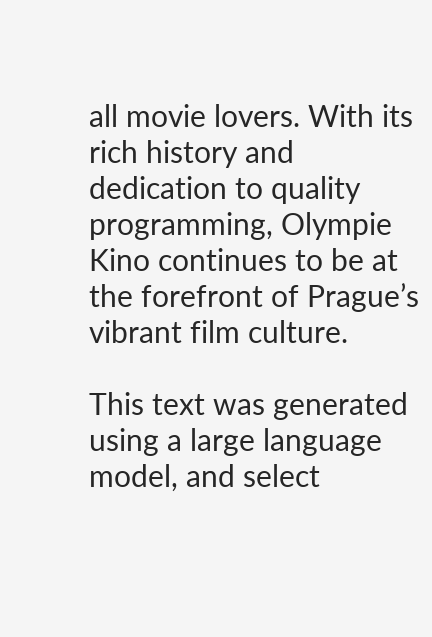all movie lovers. With its rich history and dedication to quality programming, Olympie Kino continues to be at the forefront of Prague’s vibrant film culture.

This text was generated using a large language model, and select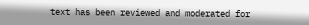text has been reviewed and moderated for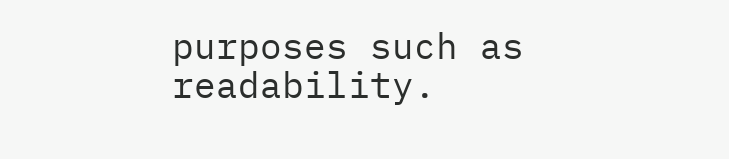purposes such as readability.